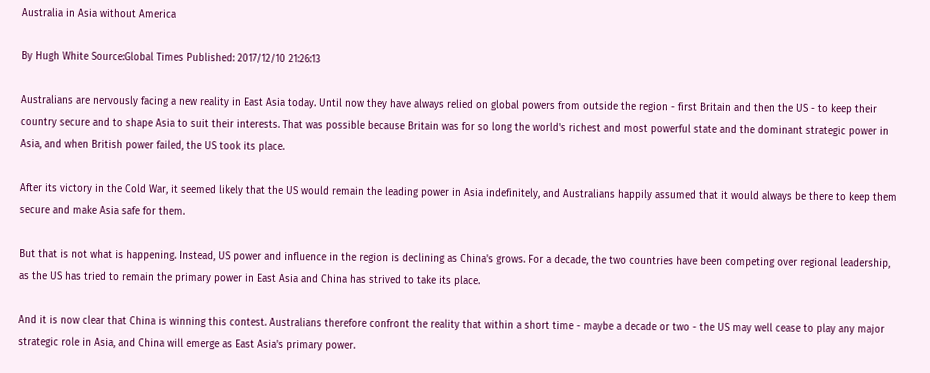Australia in Asia without America

By Hugh White Source:Global Times Published: 2017/12/10 21:26:13

Australians are nervously facing a new reality in East Asia today. Until now they have always relied on global powers from outside the region - first Britain and then the US - to keep their country secure and to shape Asia to suit their interests. That was possible because Britain was for so long the world's richest and most powerful state and the dominant strategic power in Asia, and when British power failed, the US took its place.

After its victory in the Cold War, it seemed likely that the US would remain the leading power in Asia indefinitely, and Australians happily assumed that it would always be there to keep them secure and make Asia safe for them.

But that is not what is happening. Instead, US power and influence in the region is declining as China's grows. For a decade, the two countries have been competing over regional leadership, as the US has tried to remain the primary power in East Asia and China has strived to take its place.

And it is now clear that China is winning this contest. Australians therefore confront the reality that within a short time - maybe a decade or two - the US may well cease to play any major strategic role in Asia, and China will emerge as East Asia's primary power.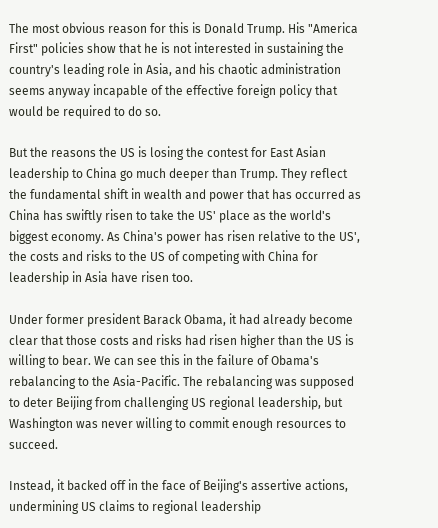The most obvious reason for this is Donald Trump. His "America First" policies show that he is not interested in sustaining the country's leading role in Asia, and his chaotic administration seems anyway incapable of the effective foreign policy that would be required to do so.

But the reasons the US is losing the contest for East Asian leadership to China go much deeper than Trump. They reflect the fundamental shift in wealth and power that has occurred as China has swiftly risen to take the US' place as the world's biggest economy. As China's power has risen relative to the US', the costs and risks to the US of competing with China for leadership in Asia have risen too.

Under former president Barack Obama, it had already become clear that those costs and risks had risen higher than the US is willing to bear. We can see this in the failure of Obama's rebalancing to the Asia-Pacific. The rebalancing was supposed to deter Beijing from challenging US regional leadership, but Washington was never willing to commit enough resources to succeed.

Instead, it backed off in the face of Beijing's assertive actions, undermining US claims to regional leadership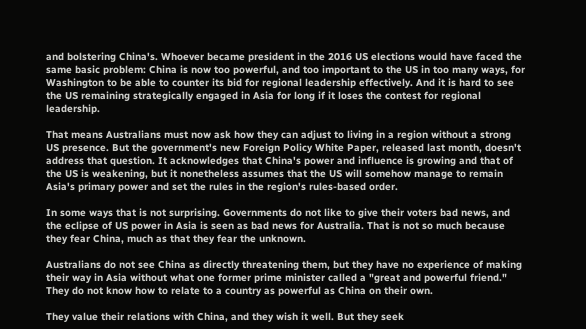and bolstering China's. Whoever became president in the 2016 US elections would have faced the same basic problem: China is now too powerful, and too important to the US in too many ways, for Washington to be able to counter its bid for regional leadership effectively. And it is hard to see the US remaining strategically engaged in Asia for long if it loses the contest for regional leadership.

That means Australians must now ask how they can adjust to living in a region without a strong US presence. But the government's new Foreign Policy White Paper, released last month, doesn't address that question. It acknowledges that China's power and influence is growing and that of the US is weakening, but it nonetheless assumes that the US will somehow manage to remain Asia's primary power and set the rules in the region's rules-based order.

In some ways that is not surprising. Governments do not like to give their voters bad news, and the eclipse of US power in Asia is seen as bad news for Australia. That is not so much because they fear China, much as that they fear the unknown.

Australians do not see China as directly threatening them, but they have no experience of making their way in Asia without what one former prime minister called a "great and powerful friend." They do not know how to relate to a country as powerful as China on their own.

They value their relations with China, and they wish it well. But they seek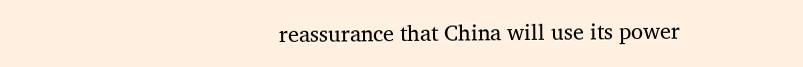reassurance that China will use its power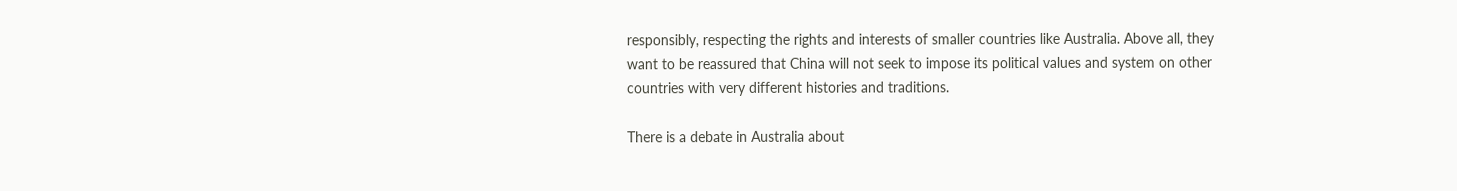responsibly, respecting the rights and interests of smaller countries like Australia. Above all, they want to be reassured that China will not seek to impose its political values and system on other countries with very different histories and traditions.

There is a debate in Australia about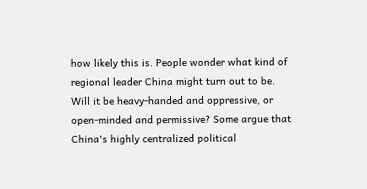how likely this is. People wonder what kind of regional leader China might turn out to be. Will it be heavy-handed and oppressive, or open-minded and permissive? Some argue that China's highly centralized political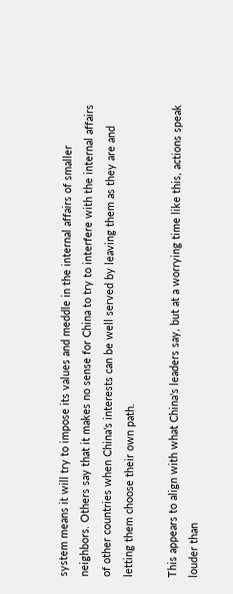system means it will try to impose its values and meddle in the internal affairs of smaller neighbors. Others say that it makes no sense for China to try to interfere with the internal affairs of other countries when China's interests can be well served by leaving them as they are and letting them choose their own path.

This appears to align with what China's leaders say, but at a worrying time like this, actions speak louder than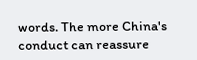words. The more China's conduct can reassure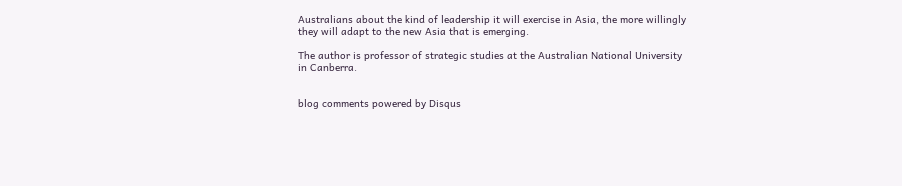Australians about the kind of leadership it will exercise in Asia, the more willingly they will adapt to the new Asia that is emerging.

The author is professor of strategic studies at the Australian National University in Canberra.


blog comments powered by Disqus